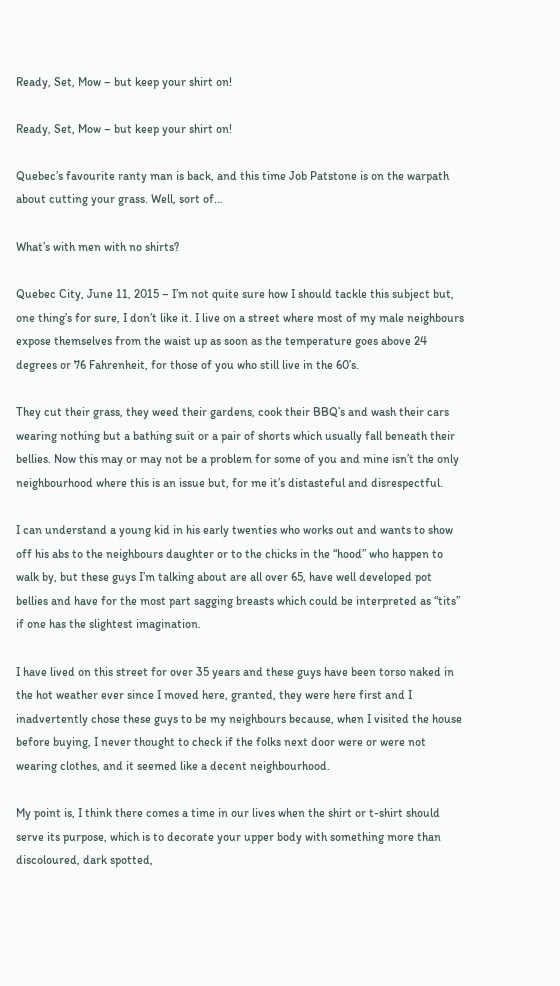Ready, Set, Mow – but keep your shirt on!

Ready, Set, Mow – but keep your shirt on!

Quebec’s favourite ranty man is back, and this time Job Patstone is on the warpath about cutting your grass. Well, sort of…

What’s with men with no shirts?

Quebec City, June 11, 2015 – I’m not quite sure how I should tackle this subject but, one thing’s for sure, I don’t like it. I live on a street where most of my male neighbours expose themselves from the waist up as soon as the temperature goes above 24 degrees or 76 Fahrenheit, for those of you who still live in the 60’s.

They cut their grass, they weed their gardens, cook their BBQ’s and wash their cars wearing nothing but a bathing suit or a pair of shorts which usually fall beneath their bellies. Now this may or may not be a problem for some of you and mine isn’t the only neighbourhood where this is an issue but, for me it’s distasteful and disrespectful.

I can understand a young kid in his early twenties who works out and wants to show off his abs to the neighbours daughter or to the chicks in the “hood” who happen to walk by, but these guys I’m talking about are all over 65, have well developed pot bellies and have for the most part sagging breasts which could be interpreted as “tits” if one has the slightest imagination.

I have lived on this street for over 35 years and these guys have been torso naked in the hot weather ever since I moved here, granted, they were here first and I inadvertently chose these guys to be my neighbours because, when I visited the house before buying, I never thought to check if the folks next door were or were not wearing clothes, and it seemed like a decent neighbourhood.

My point is, I think there comes a time in our lives when the shirt or t-shirt should serve its purpose, which is to decorate your upper body with something more than discoloured, dark spotted,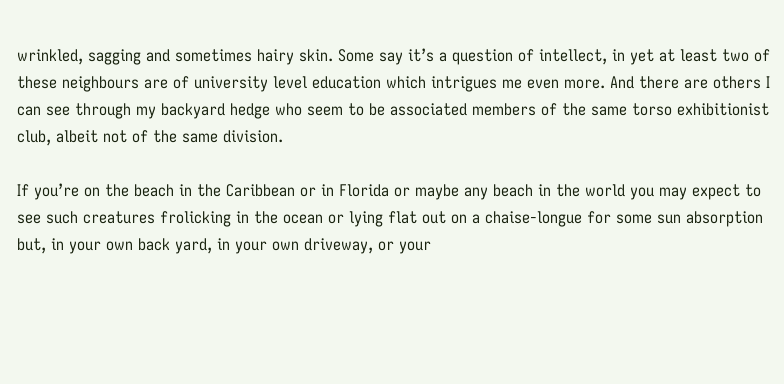wrinkled, sagging and sometimes hairy skin. Some say it’s a question of intellect, in yet at least two of these neighbours are of university level education which intrigues me even more. And there are others I can see through my backyard hedge who seem to be associated members of the same torso exhibitionist club, albeit not of the same division.

If you’re on the beach in the Caribbean or in Florida or maybe any beach in the world you may expect to see such creatures frolicking in the ocean or lying flat out on a chaise-longue for some sun absorption but, in your own back yard, in your own driveway, or your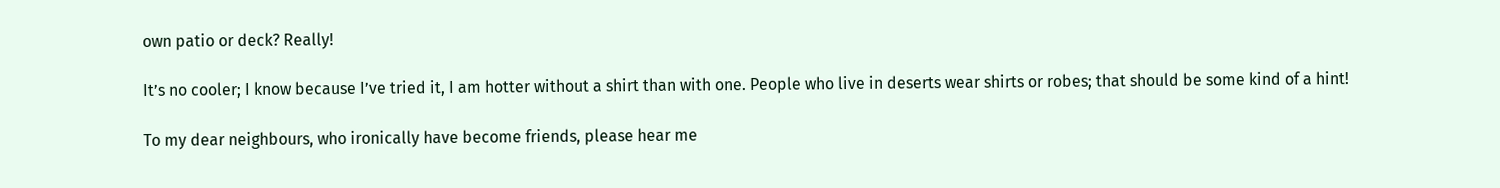own patio or deck? Really!

It’s no cooler; I know because I’ve tried it, I am hotter without a shirt than with one. People who live in deserts wear shirts or robes; that should be some kind of a hint!

To my dear neighbours, who ironically have become friends, please hear me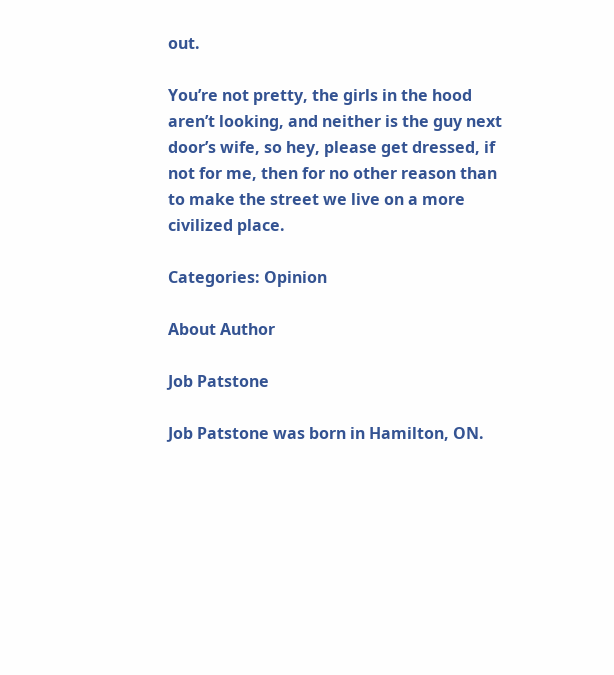out.

You’re not pretty, the girls in the hood aren’t looking, and neither is the guy next door’s wife, so hey, please get dressed, if not for me, then for no other reason than to make the street we live on a more civilized place.

Categories: Opinion

About Author

Job Patstone

Job Patstone was born in Hamilton, ON.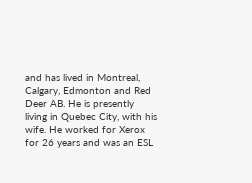and has lived in Montreal, Calgary, Edmonton and Red Deer AB. He is presently living in Quebec City, with his wife. He worked for Xerox for 26 years and was an ESL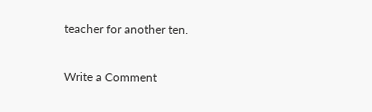teacher for another ten.

Write a Comment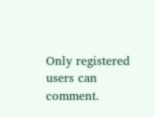Only registered users can comment.